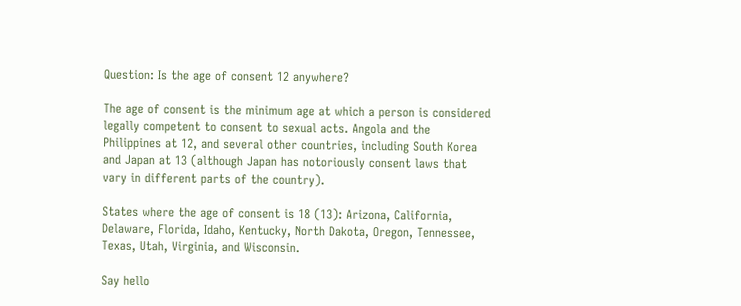Question: Is the age of consent 12 anywhere?

The age of consent is the minimum age at which a person is considered legally competent to consent to sexual acts. Angola and the Philippines at 12, and several other countries, including South Korea and Japan at 13 (although Japan has notoriously consent laws that vary in different parts of the country).

States where the age of consent is 18 (13): Arizona, California, Delaware, Florida, Idaho, Kentucky, North Dakota, Oregon, Tennessee, Texas, Utah, Virginia, and Wisconsin.

Say hello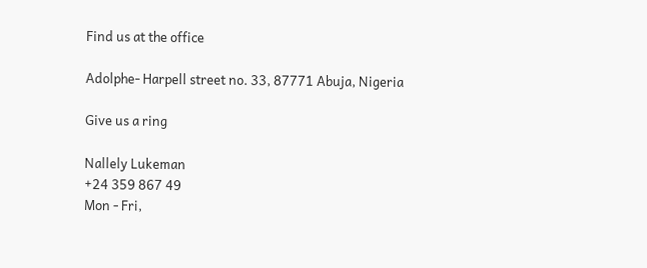Find us at the office

Adolphe- Harpell street no. 33, 87771 Abuja, Nigeria

Give us a ring

Nallely Lukeman
+24 359 867 49
Mon - Fri,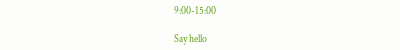9:00-15:00

Say hello